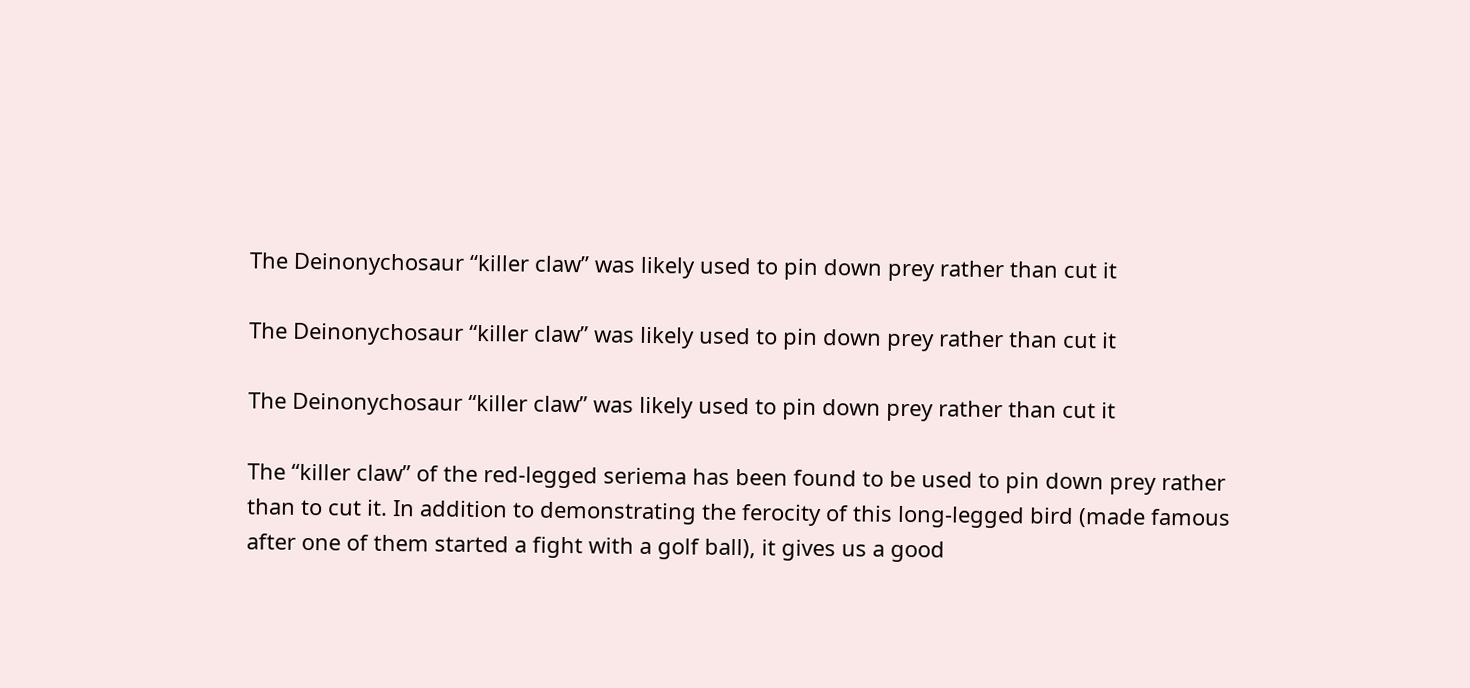The Deinonychosaur “killer claw” was likely used to pin down prey rather than cut it

The Deinonychosaur “killer claw” was likely used to pin down prey rather than cut it

The Deinonychosaur “killer claw” was likely used to pin down prey rather than cut it

The “killer claw” of the red-legged seriema has been found to be used to pin down prey rather than to cut it. In addition to demonstrating the ferocity of this long-legged bird (made famous after one of them started a fight with a golf ball), it gives us a good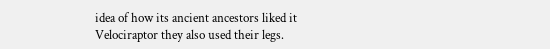idea of how its ancient ancestors liked it Velociraptor they also used their legs.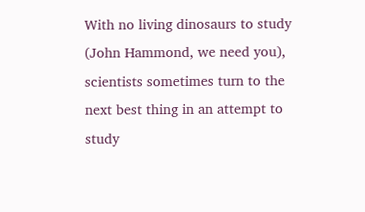With no living dinosaurs to study (John Hammond, we need you), scientists sometimes turn to the next best thing in an attempt to study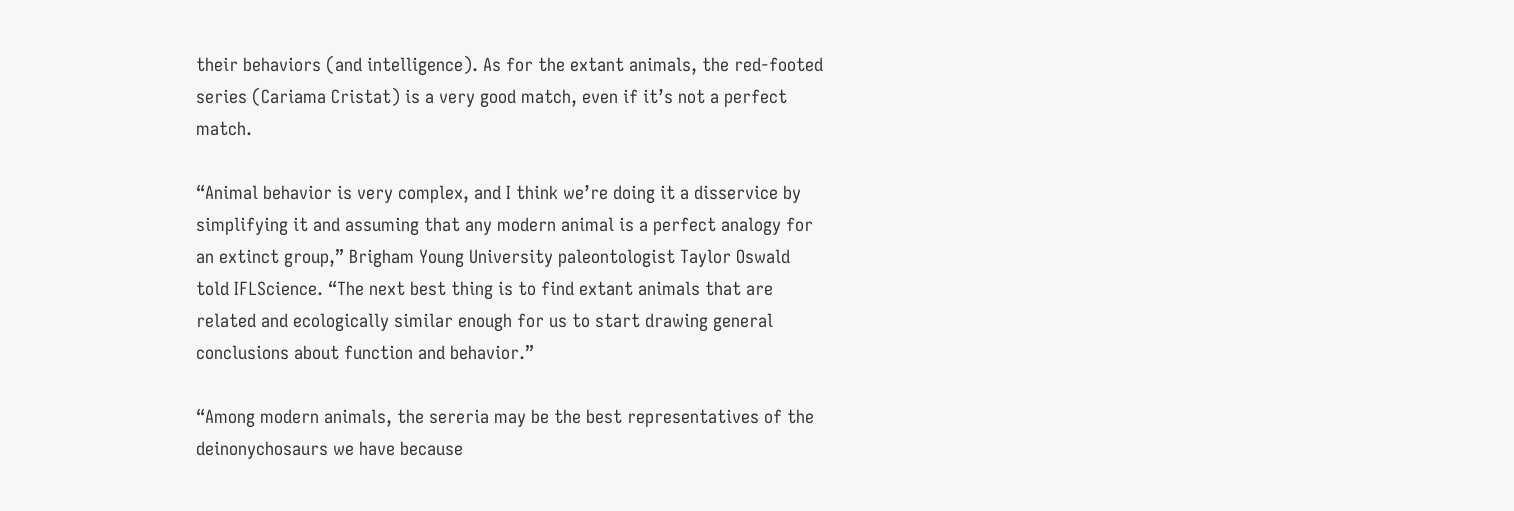their behaviors (and intelligence). As for the extant animals, the red-footed series (Cariama Cristat) is a very good match, even if it’s not a perfect match.

“Animal behavior is very complex, and I think we’re doing it a disservice by simplifying it and assuming that any modern animal is a perfect analogy for an extinct group,” Brigham Young University paleontologist Taylor Oswald told IFLScience. “The next best thing is to find extant animals that are related and ecologically similar enough for us to start drawing general conclusions about function and behavior.”

“Among modern animals, the sereria may be the best representatives of the deinonychosaurs we have because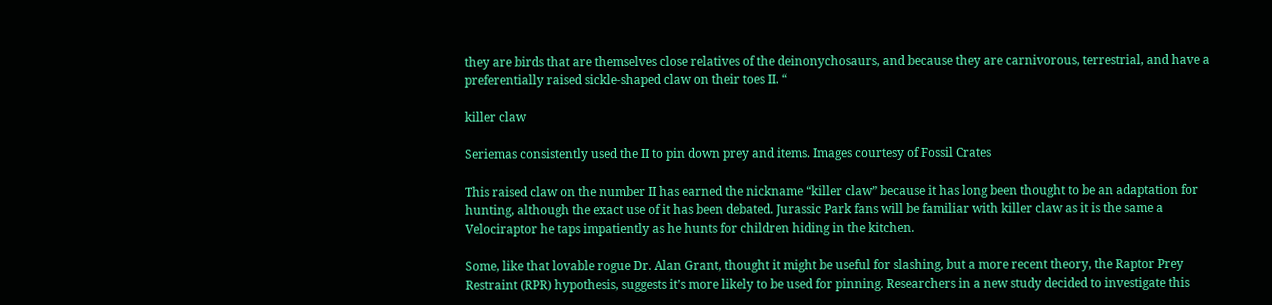they are birds that are themselves close relatives of the deinonychosaurs, and because they are carnivorous, terrestrial, and have a preferentially raised sickle-shaped claw on their toes II. “

killer claw

Seriemas consistently used the II to pin down prey and items. Images courtesy of Fossil Crates

This raised claw on the number II has earned the nickname “killer claw” because it has long been thought to be an adaptation for hunting, although the exact use of it has been debated. Jurassic Park fans will be familiar with killer claw as it is the same a Velociraptor he taps impatiently as he hunts for children hiding in the kitchen.

Some, like that lovable rogue Dr. Alan Grant, thought it might be useful for slashing, but a more recent theory, the Raptor Prey Restraint (RPR) hypothesis, suggests it’s more likely to be used for pinning. Researchers in a new study decided to investigate this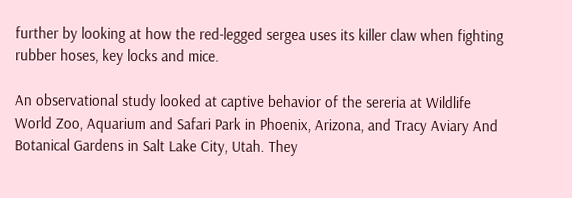further by looking at how the red-legged sergea uses its killer claw when fighting rubber hoses, key locks and mice.

An observational study looked at captive behavior of the sereria at Wildlife World Zoo, Aquarium and Safari Park in Phoenix, Arizona, and Tracy Aviary And Botanical Gardens in Salt Lake City, Utah. They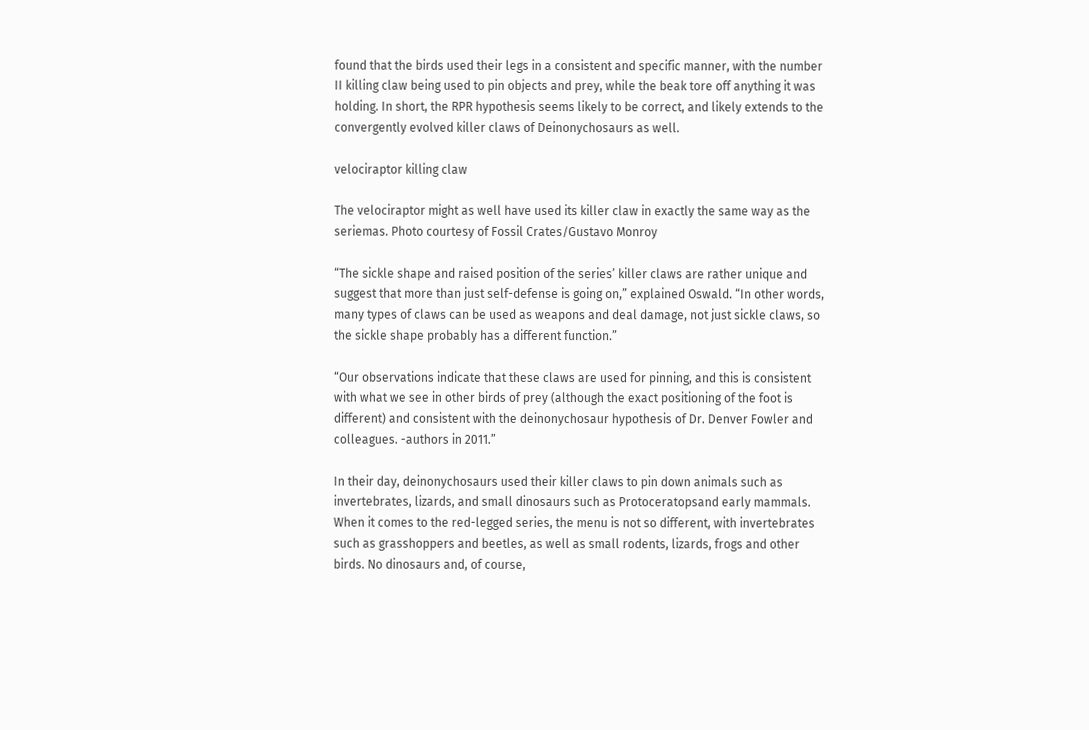found that the birds used their legs in a consistent and specific manner, with the number II killing claw being used to pin objects and prey, while the beak tore off anything it was holding. In short, the RPR hypothesis seems likely to be correct, and likely extends to the convergently evolved killer claws of Deinonychosaurs as well.

velociraptor killing claw

The velociraptor might as well have used its killer claw in exactly the same way as the seriemas. Photo courtesy of Fossil Crates/Gustavo Monroy

“The sickle shape and raised position of the series’ killer claws are rather unique and suggest that more than just self-defense is going on,” explained Oswald. “In other words, many types of claws can be used as weapons and deal damage, not just sickle claws, so the sickle shape probably has a different function.”

“Our observations indicate that these claws are used for pinning, and this is consistent with what we see in other birds of prey (although the exact positioning of the foot is different) and consistent with the deinonychosaur hypothesis of Dr. Denver Fowler and colleagues. -authors in 2011.”

In their day, deinonychosaurs used their killer claws to pin down animals such as invertebrates, lizards, and small dinosaurs such as Protoceratopsand early mammals. When it comes to the red-legged series, the menu is not so different, with invertebrates such as grasshoppers and beetles, as well as small rodents, lizards, frogs and other birds. No dinosaurs and, of course,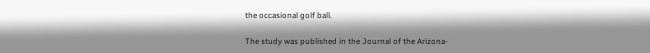the occasional golf ball.

The study was published in the Journal of the Arizona-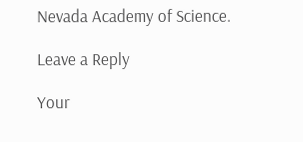Nevada Academy of Science.

Leave a Reply

Your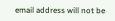email address will not be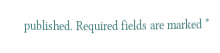published. Required fields are marked *